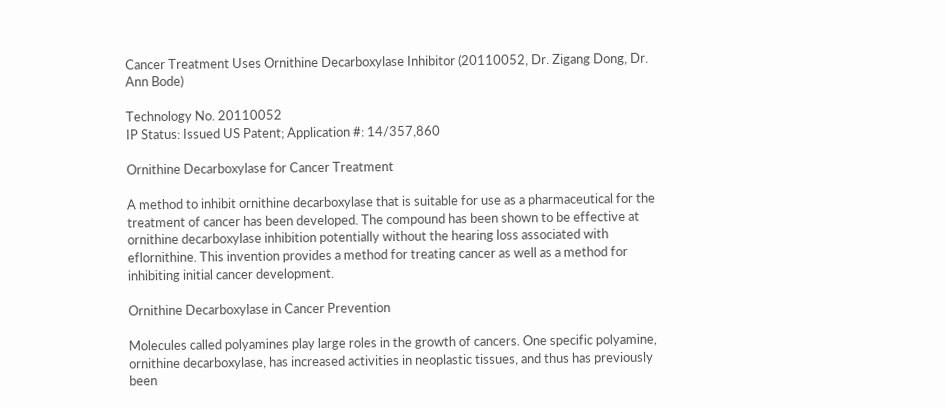Cancer Treatment Uses Ornithine Decarboxylase Inhibitor (20110052, Dr. Zigang Dong, Dr. Ann Bode)

Technology No. 20110052
IP Status: Issued US Patent; Application #: 14/357,860

Ornithine Decarboxylase for Cancer Treatment

A method to inhibit ornithine decarboxylase that is suitable for use as a pharmaceutical for the treatment of cancer has been developed. The compound has been shown to be effective at ornithine decarboxylase inhibition potentially without the hearing loss associated with eflornithine. This invention provides a method for treating cancer as well as a method for inhibiting initial cancer development.

Ornithine Decarboxylase in Cancer Prevention

Molecules called polyamines play large roles in the growth of cancers. One specific polyamine, ornithine decarboxylase, has increased activities in neoplastic tissues, and thus has previously been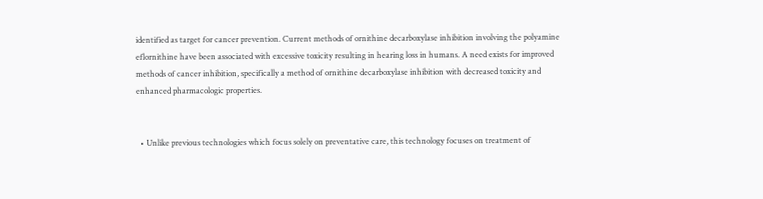identified as target for cancer prevention. Current methods of ornithine decarboxylase inhibition involving the polyamine eflornithine have been associated with excessive toxicity resulting in hearing loss in humans. A need exists for improved methods of cancer inhibition, specifically a method of ornithine decarboxylase inhibition with decreased toxicity and enhanced pharmacologic properties.


  • Unlike previous technologies which focus solely on preventative care, this technology focuses on treatment of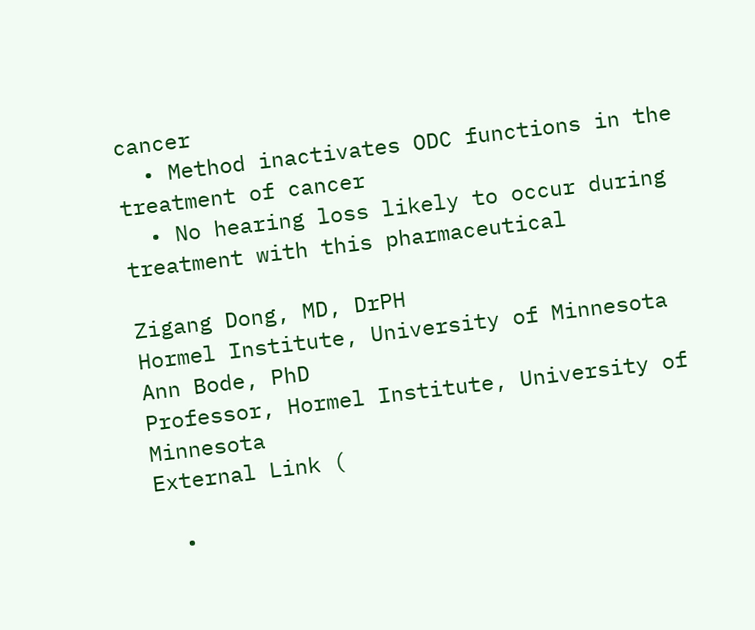cancer
  • Method inactivates ODC functions in the treatment of cancer
  • No hearing loss likely to occur during treatment with this pharmaceutical

Zigang Dong, MD, DrPH
Hormel Institute, University of Minnesota
Ann Bode, PhD
Professor, Hormel Institute, University of Minnesota
External Link (

  •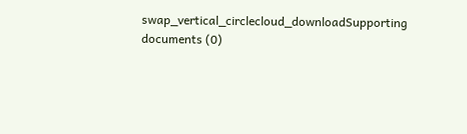swap_vertical_circlecloud_downloadSupporting documents (0)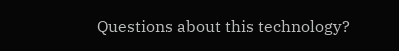Questions about this technology?